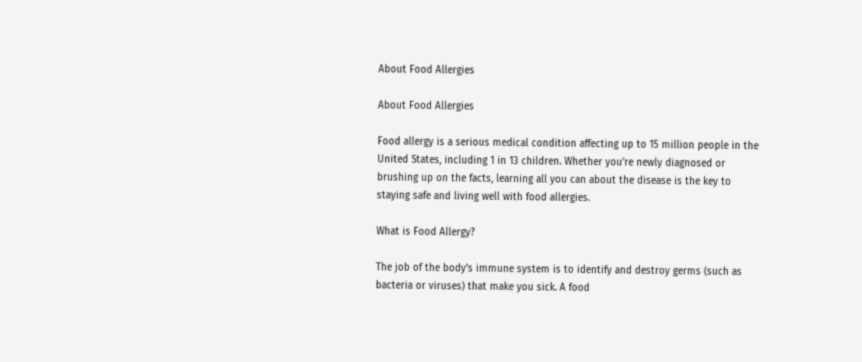About Food Allergies

About Food Allergies

Food allergy is a serious medical condition affecting up to 15 million people in the United States, including 1 in 13 children. Whether you’re newly diagnosed or brushing up on the facts, learning all you can about the disease is the key to staying safe and living well with food allergies.

What is Food Allergy?

The job of the body’s immune system is to identify and destroy germs (such as bacteria or viruses) that make you sick. A food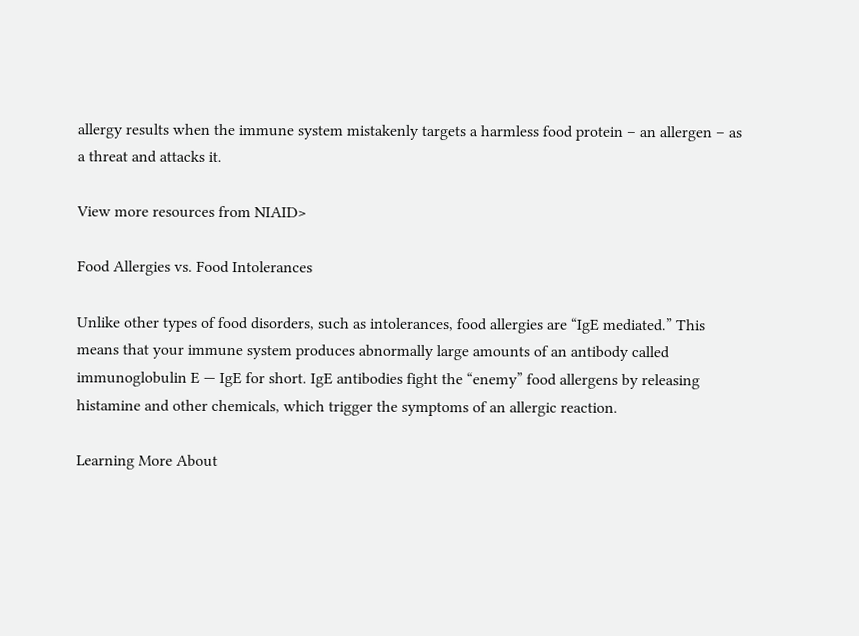allergy results when the immune system mistakenly targets a harmless food protein – an allergen – as a threat and attacks it.

View more resources from NIAID>

Food Allergies vs. Food Intolerances

Unlike other types of food disorders, such as intolerances, food allergies are “IgE mediated.” This means that your immune system produces abnormally large amounts of an antibody called immunoglobulin E — IgE for short. IgE antibodies fight the “enemy” food allergens by releasing histamine and other chemicals, which trigger the symptoms of an allergic reaction.

Learning More About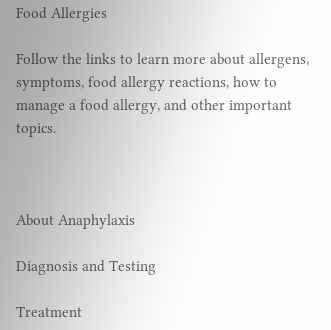Food Allergies

Follow the links to learn more about allergens, symptoms, food allergy reactions, how to manage a food allergy, and other important topics.



About Anaphylaxis

Diagnosis and Testing

Treatment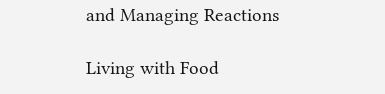and Managing Reactions

Living with Food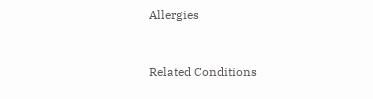Allergies


Related Conditions